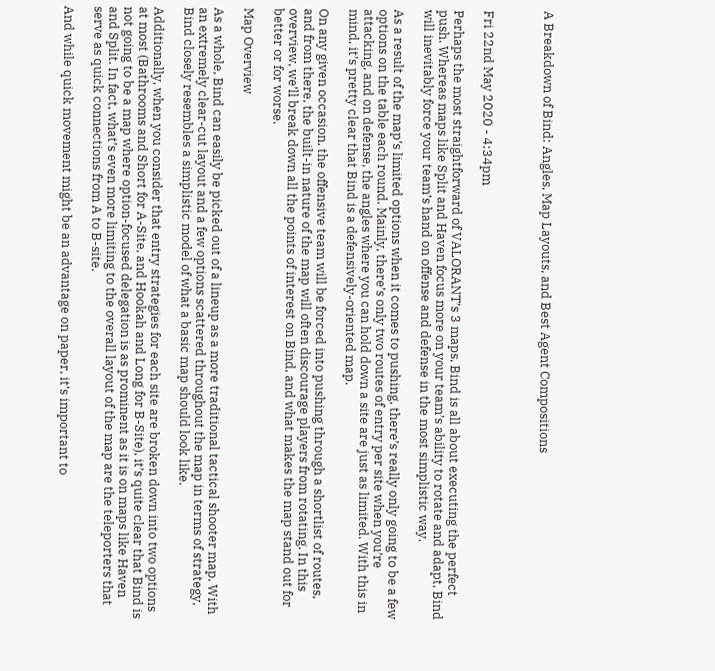A Breakdown of Bind: Angles, Map Layouts, and Best Agent Compositions



Fri 22nd May 2020 - 4:34pm

Perhaps the most straightforward of VALORANT’s 3 maps, Bind is all about executing the perfect push. Whereas maps like Split and Haven focus more on your team’s ability to rotate and adapt, Bind will inevitably force your team’s hand on offense and defense in the most simplistic way.

As a result of the map’s limited options when it comes to pushing, there’s really only going to be a few options on the table each round. Mainly, there’s only two routes of entry per site when you’re attacking, and on defense, the angles where you can hold down a site are just as limited. With this in mind, it’s pretty clear that Bind is a defensively-oriented map.

On any given occasion, the offensive team will be forced into pushing through a shortlist of routes, and from there, the built-in nature of the map will often discourage players from rotating. In this overview, we’ll break down all the points of interest on Bind, and what makes the map stand out for better or for worse.

Map Overview

As a whole, Bind can easily be picked out of a lineup as a more traditional tactical shooter map. With an extremely clear-cut layout and a few options scattered throughout the map in terms of strategy, Bind closely resembles a simplistic model of what a basic map should look like.

Additionally, when you consider that entry strategies for each site are broken down into two options at most (Bathrooms and Short for A-Site, and Hookah and Long for B-Site), it’s quite clear that Bind is not going to be a map where option-focused delegation is as prominent as it is on maps like Haven and Split. In fact, what’s even more limiting to the overall layout of the map are the teleporters that serve as quick connections from A to B-site.

And while quick movement might be an advantage on paper, it’s important to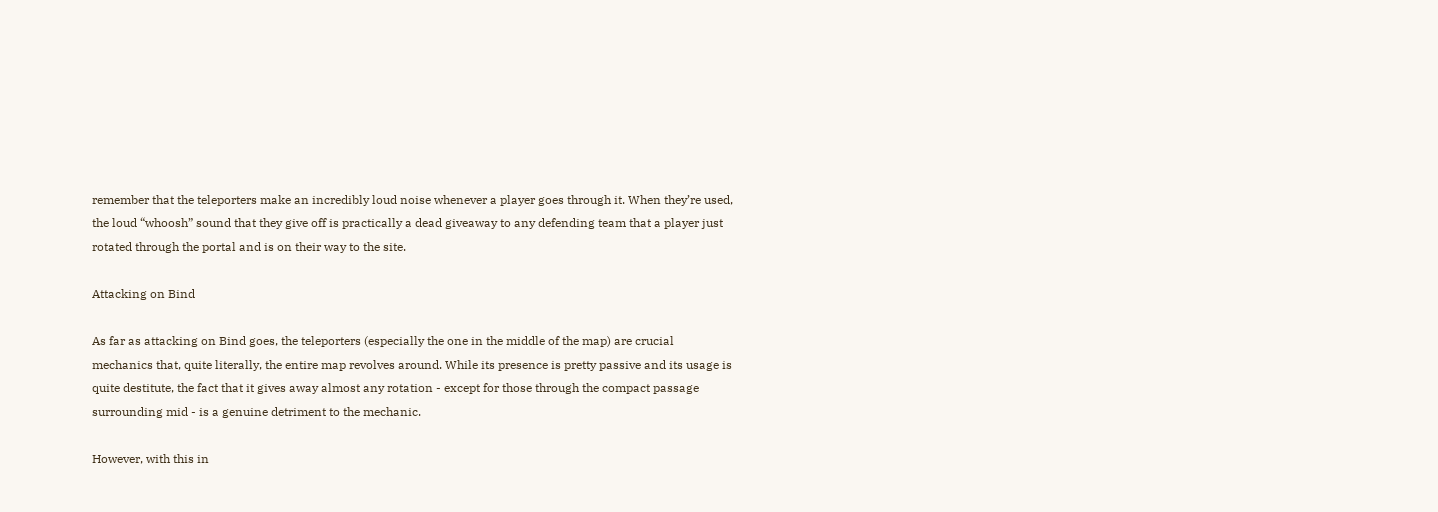remember that the teleporters make an incredibly loud noise whenever a player goes through it. When they’re used, the loud “whoosh” sound that they give off is practically a dead giveaway to any defending team that a player just rotated through the portal and is on their way to the site.

Attacking on Bind

As far as attacking on Bind goes, the teleporters (especially the one in the middle of the map) are crucial mechanics that, quite literally, the entire map revolves around. While its presence is pretty passive and its usage is quite destitute, the fact that it gives away almost any rotation - except for those through the compact passage surrounding mid - is a genuine detriment to the mechanic.

However, with this in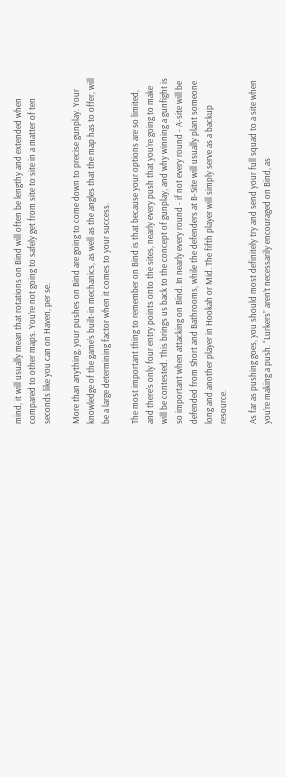mind, it will usually mean that rotations on Bind will often be lengthy and extended when compared to other maps. You’re not going to safely get from site to site in a matter of ten seconds like you can on Haven, per se.

More than anything, your pushes on Bind are going to come down to precise gunplay. Your knowledge of the game’s built-in mechanics, as well as the angles that the map has to offer, will be a large determining factor when it comes to your success.

The most important thing to remember on Bind is that because your options are so limited, and there’s only four entry points onto the sites, nearly every push that you’re going to make will be contested. This brings us back to the concept of gunplay, and why winning a gunfight is so important when attacking on Bind. In nearly every round - if not every round - A-site will be defended from Short and Bathrooms, while the defenders at B-Site will usually plant someone long and another player in Hookah or Mid. The fifth player will simply serve as a backup resource.

As far as pushing goes, you should most definitely try and send your full squad to a site when you’re making a push. “Lurkers” aren’t necessarily encouraged on Bind, as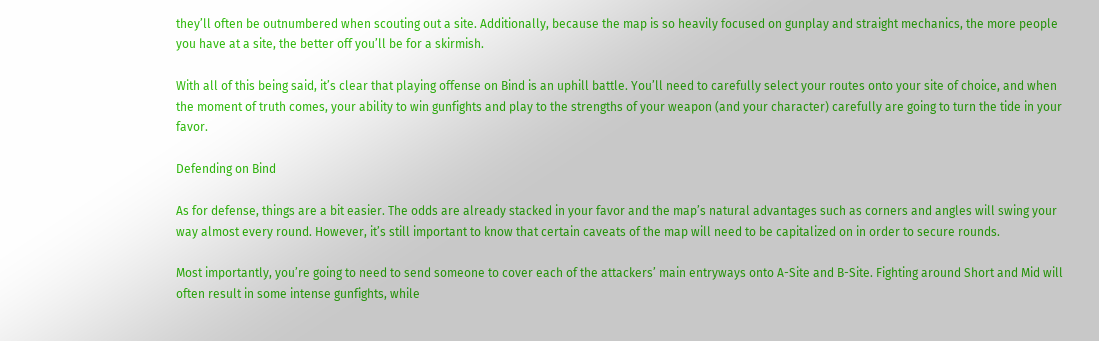they’ll often be outnumbered when scouting out a site. Additionally, because the map is so heavily focused on gunplay and straight mechanics, the more people you have at a site, the better off you’ll be for a skirmish.

With all of this being said, it’s clear that playing offense on Bind is an uphill battle. You’ll need to carefully select your routes onto your site of choice, and when the moment of truth comes, your ability to win gunfights and play to the strengths of your weapon (and your character) carefully are going to turn the tide in your favor.

Defending on Bind

As for defense, things are a bit easier. The odds are already stacked in your favor and the map’s natural advantages such as corners and angles will swing your way almost every round. However, it’s still important to know that certain caveats of the map will need to be capitalized on in order to secure rounds.

Most importantly, you’re going to need to send someone to cover each of the attackers’ main entryways onto A-Site and B-Site. Fighting around Short and Mid will often result in some intense gunfights, while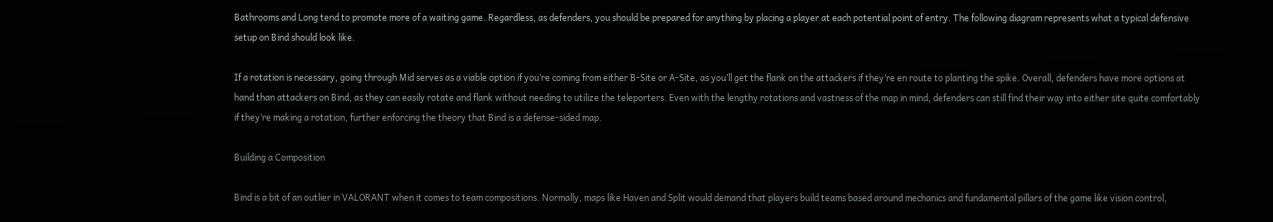Bathrooms and Long tend to promote more of a waiting game. Regardless, as defenders, you should be prepared for anything by placing a player at each potential point of entry. The following diagram represents what a typical defensive setup on Bind should look like.

If a rotation is necessary, going through Mid serves as a viable option if you’re coming from either B-Site or A-Site, as you’ll get the flank on the attackers if they’re en route to planting the spike. Overall, defenders have more options at hand than attackers on Bind, as they can easily rotate and flank without needing to utilize the teleporters. Even with the lengthy rotations and vastness of the map in mind, defenders can still find their way into either site quite comfortably if they’re making a rotation, further enforcing the theory that Bind is a defense-sided map.

Building a Composition

Bind is a bit of an outlier in VALORANT when it comes to team compositions. Normally, maps like Haven and Split would demand that players build teams based around mechanics and fundamental pillars of the game like vision control,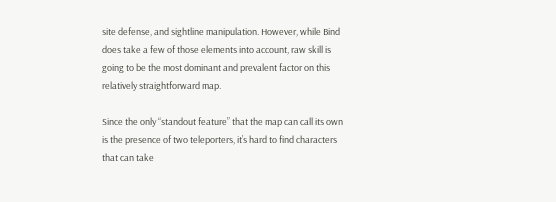site defense, and sightline manipulation. However, while Bind does take a few of those elements into account, raw skill is going to be the most dominant and prevalent factor on this relatively straightforward map.

Since the only “standout feature” that the map can call its own is the presence of two teleporters, it’s hard to find characters that can take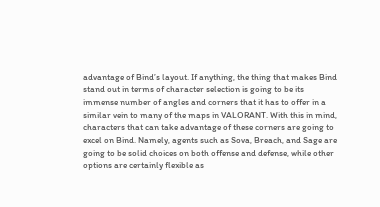advantage of Bind’s layout. If anything, the thing that makes Bind stand out in terms of character selection is going to be its immense number of angles and corners that it has to offer in a similar vein to many of the maps in VALORANT. With this in mind, characters that can take advantage of these corners are going to excel on Bind. Namely, agents such as Sova, Breach, and Sage are going to be solid choices on both offense and defense, while other options are certainly flexible as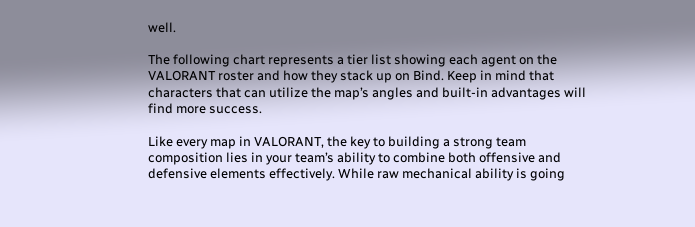well.

The following chart represents a tier list showing each agent on the VALORANT roster and how they stack up on Bind. Keep in mind that characters that can utilize the map’s angles and built-in advantages will find more success.

Like every map in VALORANT, the key to building a strong team composition lies in your team’s ability to combine both offensive and defensive elements effectively. While raw mechanical ability is going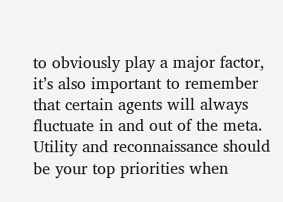to obviously play a major factor, it’s also important to remember that certain agents will always fluctuate in and out of the meta. Utility and reconnaissance should be your top priorities when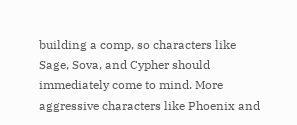building a comp, so characters like Sage, Sova, and Cypher should immediately come to mind. More aggressive characters like Phoenix and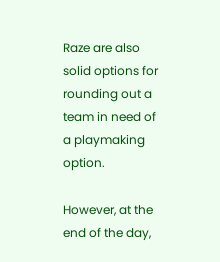Raze are also solid options for rounding out a team in need of a playmaking option.

However, at the end of the day,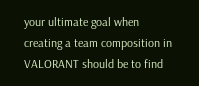your ultimate goal when creating a team composition in VALORANT should be to find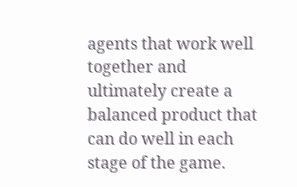agents that work well together and ultimately create a balanced product that can do well in each stage of the game.